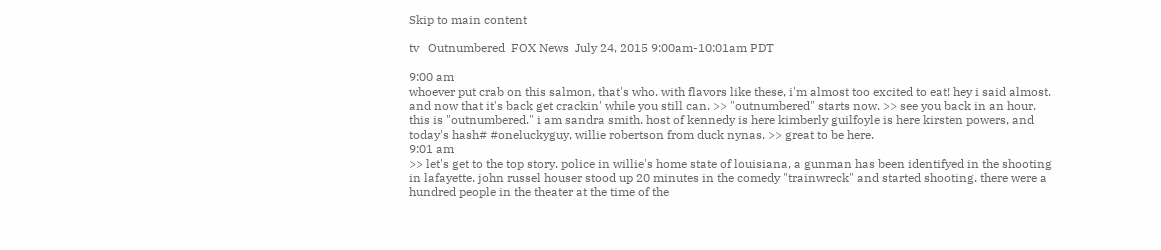Skip to main content

tv   Outnumbered  FOX News  July 24, 2015 9:00am-10:01am PDT

9:00 am
whoever put crab on this salmon, that's who. with flavors like these, i'm almost too excited to eat! hey i said almost. and now that it's back get crackin' while you still can. >> "outnumbered" starts now. >> see you back in an hour. this is "outnumbered." i am sandra smith. host of kennedy is here kimberly guilfoyle is here kirsten powers, and today's hash# #oneluckyguy, willie robertson from duck nynas. >> great to be here.
9:01 am
>> let's get to the top story. police in willie's home state of louisiana, a gunman has been identifyed in the shooting in lafayette. john russel houser stood up 20 minutes in the comedy "trainwreck" and started shooting. there were a hundred people in the theater at the time of the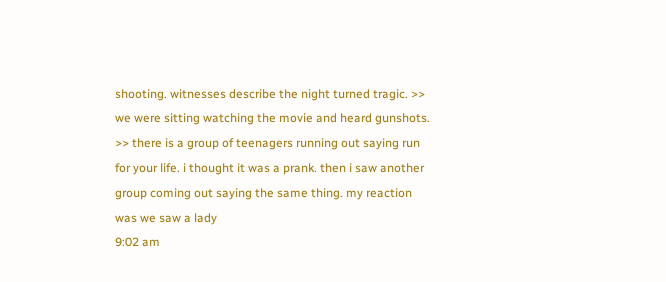shooting. witnesses describe the night turned tragic. >> we were sitting watching the movie and heard gunshots. >> there is a group of teenagers running out saying run for your life. i thought it was a prank. then i saw another group coming out saying the same thing. my reaction was we saw a lady
9:02 am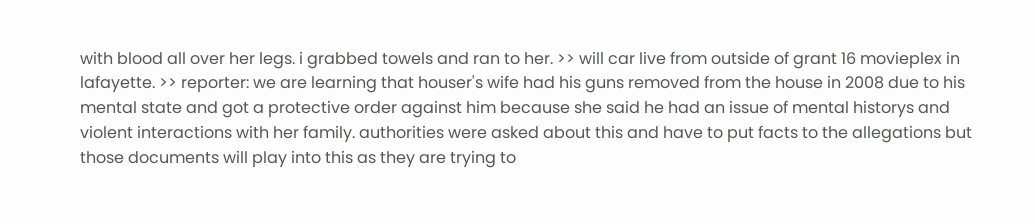with blood all over her legs. i grabbed towels and ran to her. >> will car live from outside of grant 16 movieplex in lafayette. >> reporter: we are learning that houser's wife had his guns removed from the house in 2008 due to his mental state and got a protective order against him because she said he had an issue of mental historys and violent interactions with her family. authorities were asked about this and have to put facts to the allegations but those documents will play into this as they are trying to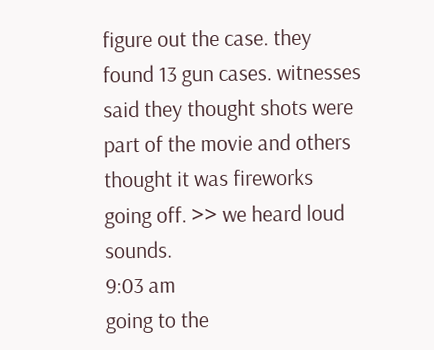figure out the case. they found 13 gun cases. witnesses said they thought shots were part of the movie and others thought it was fireworks going off. >> we heard loud sounds.
9:03 am
going to the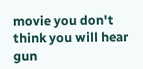movie you don't think you will hear gun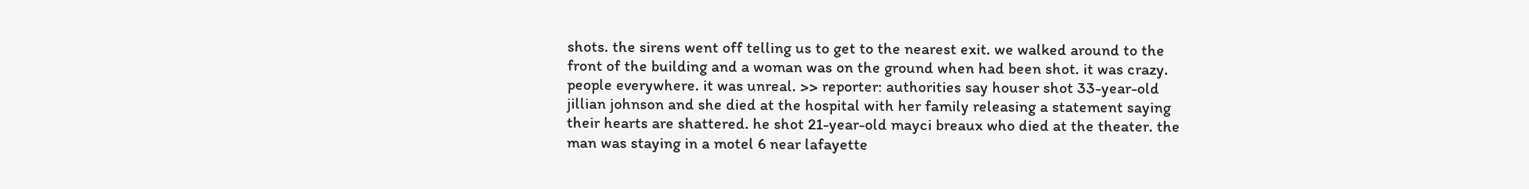shots. the sirens went off telling us to get to the nearest exit. we walked around to the front of the building and a woman was on the ground when had been shot. it was crazy. people everywhere. it was unreal. >> reporter: authorities say houser shot 33-year-old jillian johnson and she died at the hospital with her family releasing a statement saying their hearts are shattered. he shot 21-year-old mayci breaux who died at the theater. the man was staying in a motel 6 near lafayette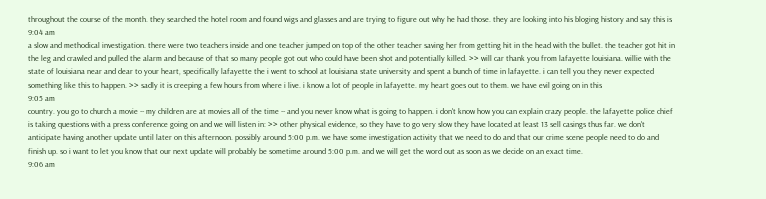throughout the course of the month. they searched the hotel room and found wigs and glasses and are trying to figure out why he had those. they are looking into his bloging history and say this is
9:04 am
a slow and methodical investigation. there were two teachers inside and one teacher jumped on top of the other teacher saving her from getting hit in the head with the bullet. the teacher got hit in the leg and crawled and pulled the alarm and because of that so many people got out who could have been shot and potentially killed. >> will car thank you from lafayette louisiana. willie with the state of louisiana near and dear to your heart, specifically lafayette the i went to school at louisiana state university and spent a bunch of time in lafayette. i can tell you they never expected something like this to happen. >> sadly it is creeping a few hours from where i live. i know a lot of people in lafayette. my heart goes out to them. we have evil going on in this
9:05 am
country. you go to church a movie -- my children are at movies all of the time -- and you never know what is going to happen. i don't know how you can explain crazy people. the lafayette police chief is taking questions with a press conference going on and we will listen in: >> other physical evidence, so they have to go very slow they have located at least 13 sell casings thus far. we don't anticipate having another update until later on this afternoon. possibly around 5:00 p.m. we have some investigation activity that we need to do and that our crime scene people need to do and finish up. so i want to let you know that our next update will probably be sometime around 5:00 p.m. and we will get the word out as soon as we decide on an exact time.
9:06 am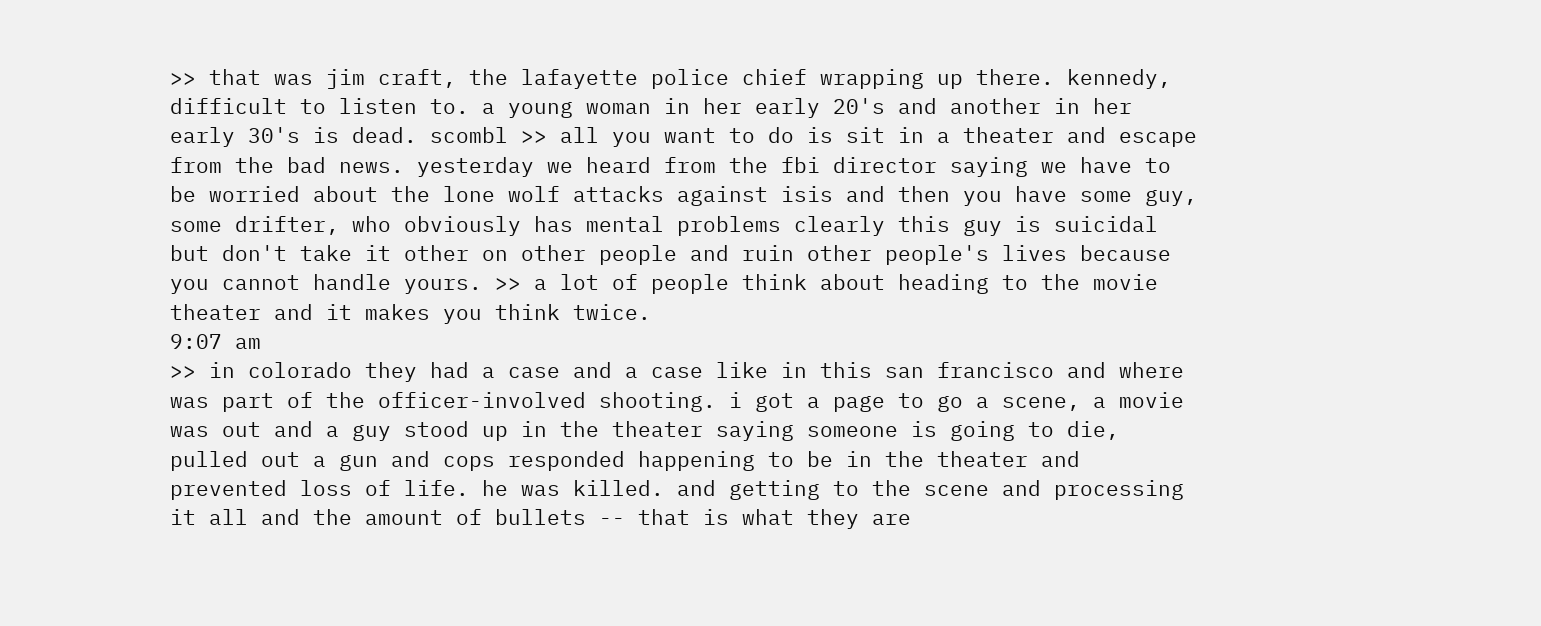>> that was jim craft, the lafayette police chief wrapping up there. kennedy, difficult to listen to. a young woman in her early 20's and another in her early 30's is dead. scombl >> all you want to do is sit in a theater and escape from the bad news. yesterday we heard from the fbi director saying we have to be worried about the lone wolf attacks against isis and then you have some guy, some drifter, who obviously has mental problems clearly this guy is suicidal but don't take it other on other people and ruin other people's lives because you cannot handle yours. >> a lot of people think about heading to the movie theater and it makes you think twice.
9:07 am
>> in colorado they had a case and a case like in this san francisco and where was part of the officer-involved shooting. i got a page to go a scene, a movie was out and a guy stood up in the theater saying someone is going to die, pulled out a gun and cops responded happening to be in the theater and prevented loss of life. he was killed. and getting to the scene and processing it all and the amount of bullets -- that is what they are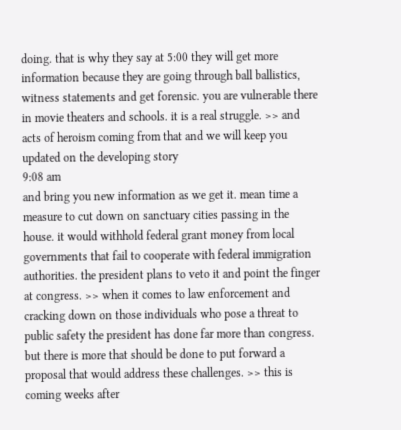doing. that is why they say at 5:00 they will get more information because they are going through ball ballistics, witness statements and get forensic. you are vulnerable there in movie theaters and schools. it is a real struggle. >> and acts of heroism coming from that and we will keep you updated on the developing story
9:08 am
and bring you new information as we get it. mean time a measure to cut down on sanctuary cities passing in the house. it would withhold federal grant money from local governments that fail to cooperate with federal immigration authorities. the president plans to veto it and point the finger at congress. >> when it comes to law enforcement and cracking down on those individuals who pose a threat to public safety the president has done far more than congress. but there is more that should be done to put forward a proposal that would address these challenges. >> this is coming weeks after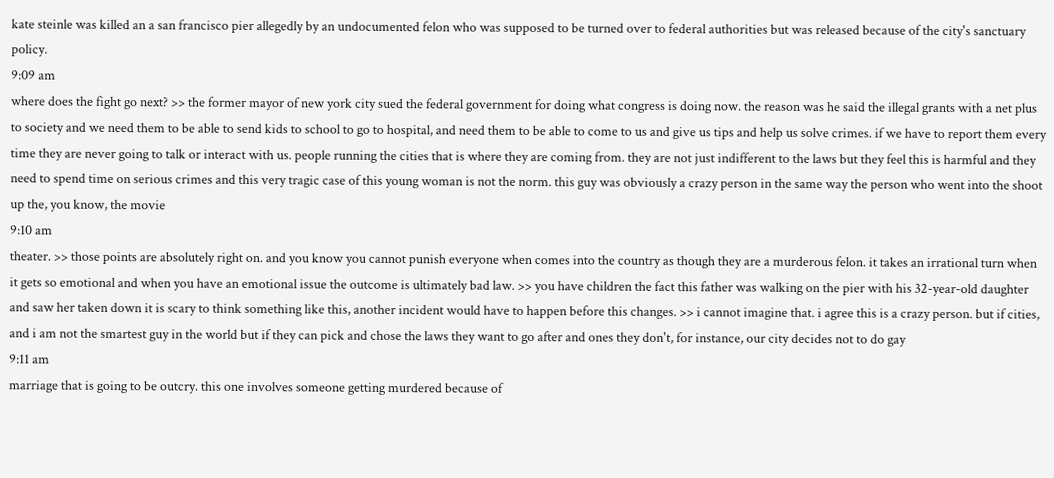kate steinle was killed an a san francisco pier allegedly by an undocumented felon who was supposed to be turned over to federal authorities but was released because of the city's sanctuary policy.
9:09 am
where does the fight go next? >> the former mayor of new york city sued the federal government for doing what congress is doing now. the reason was he said the illegal grants with a net plus to society and we need them to be able to send kids to school to go to hospital, and need them to be able to come to us and give us tips and help us solve crimes. if we have to report them every time they are never going to talk or interact with us. people running the cities that is where they are coming from. they are not just indifferent to the laws but they feel this is harmful and they need to spend time on serious crimes and this very tragic case of this young woman is not the norm. this guy was obviously a crazy person in the same way the person who went into the shoot up the, you know, the movie
9:10 am
theater. >> those points are absolutely right on. and you know you cannot punish everyone when comes into the country as though they are a murderous felon. it takes an irrational turn when it gets so emotional and when you have an emotional issue the outcome is ultimately bad law. >> you have children the fact this father was walking on the pier with his 32-year-old daughter and saw her taken down it is scary to think something like this, another incident would have to happen before this changes. >> i cannot imagine that. i agree this is a crazy person. but if cities, and i am not the smartest guy in the world but if they can pick and chose the laws they want to go after and ones they don't, for instance, our city decides not to do gay
9:11 am
marriage that is going to be outcry. this one involves someone getting murdered because of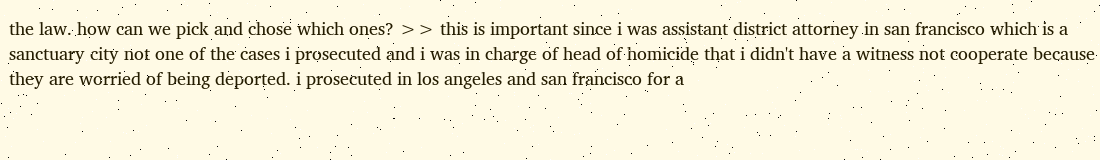the law. how can we pick and chose which ones? >> this is important since i was assistant district attorney in san francisco which is a sanctuary city not one of the cases i prosecuted and i was in charge of head of homicide that i didn't have a witness not cooperate because they are worried of being deported. i prosecuted in los angeles and san francisco for a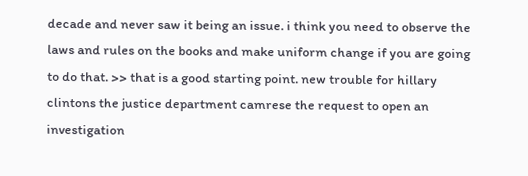decade and never saw it being an issue. i think you need to observe the laws and rules on the books and make uniform change if you are going to do that. >> that is a good starting point. new trouble for hillary clintons the justice department camrese the request to open an investigation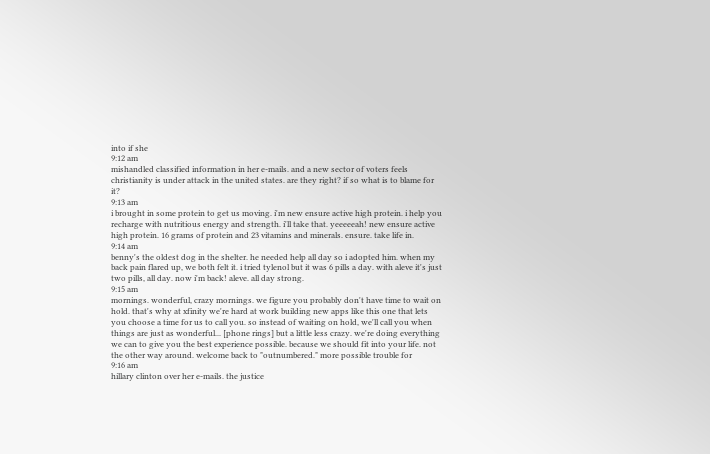into if she
9:12 am
mishandled classified information in her e-mails. and a new sector of voters feels christianity is under attack in the united states. are they right? if so what is to blame for it?
9:13 am
i brought in some protein to get us moving. i'm new ensure active high protein. i help you recharge with nutritious energy and strength. i'll take that. yeeeeeah! new ensure active high protein. 16 grams of protein and 23 vitamins and minerals. ensure. take life in.
9:14 am
benny's the oldest dog in the shelter. he needed help all day so i adopted him. when my back pain flared up, we both felt it. i tried tylenol but it was 6 pills a day. with aleve it's just two pills, all day. now i'm back! aleve. all day strong.
9:15 am
mornings. wonderful, crazy mornings. we figure you probably don't have time to wait on hold. that's why at xfinity we're hard at work building new apps like this one that lets you choose a time for us to call you. so instead of waiting on hold, we'll call you when things are just as wonderful... [phone rings] but a little less crazy. we're doing everything we can to give you the best experience possible. because we should fit into your life. not the other way around. welcome back to "outnumbered." more possible trouble for
9:16 am
hillary clinton over her e-mails. the justice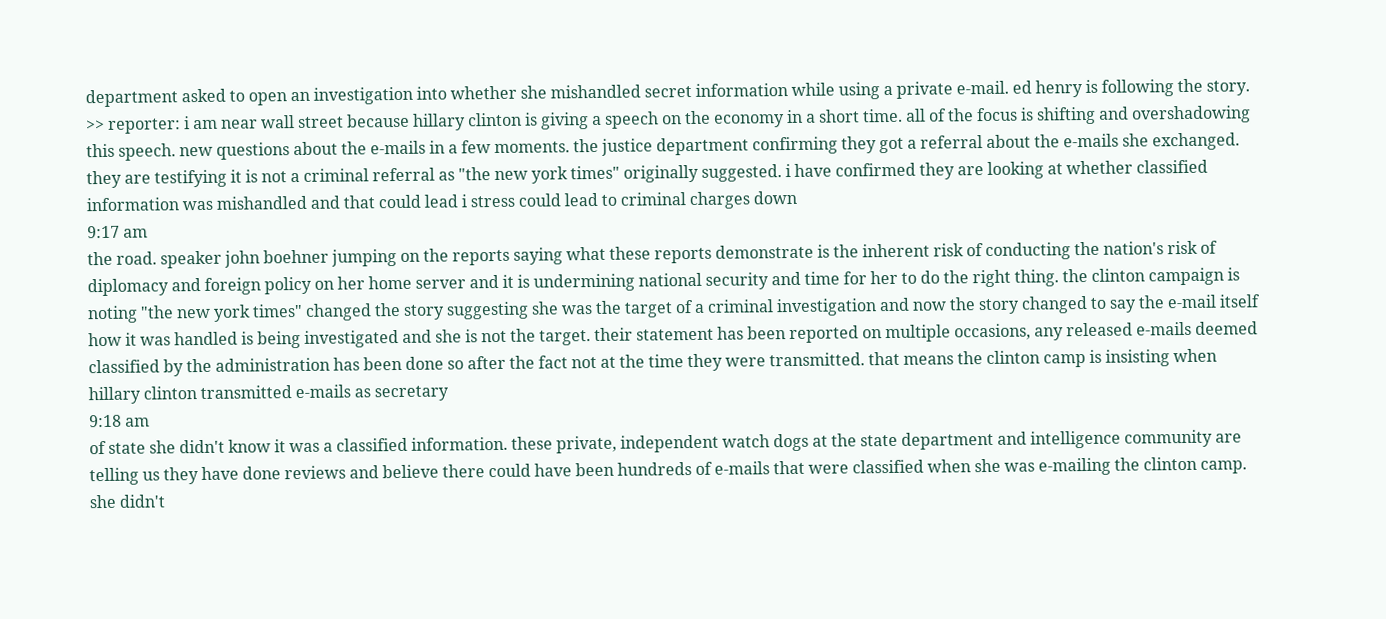department asked to open an investigation into whether she mishandled secret information while using a private e-mail. ed henry is following the story. >> reporter: i am near wall street because hillary clinton is giving a speech on the economy in a short time. all of the focus is shifting and overshadowing this speech. new questions about the e-mails in a few moments. the justice department confirming they got a referral about the e-mails she exchanged. they are testifying it is not a criminal referral as "the new york times" originally suggested. i have confirmed they are looking at whether classified information was mishandled and that could lead i stress could lead to criminal charges down
9:17 am
the road. speaker john boehner jumping on the reports saying what these reports demonstrate is the inherent risk of conducting the nation's risk of diplomacy and foreign policy on her home server and it is undermining national security and time for her to do the right thing. the clinton campaign is noting "the new york times" changed the story suggesting she was the target of a criminal investigation and now the story changed to say the e-mail itself how it was handled is being investigated and she is not the target. their statement has been reported on multiple occasions, any released e-mails deemed classified by the administration has been done so after the fact not at the time they were transmitted. that means the clinton camp is insisting when hillary clinton transmitted e-mails as secretary
9:18 am
of state she didn't know it was a classified information. these private, independent watch dogs at the state department and intelligence community are telling us they have done reviews and believe there could have been hundreds of e-mails that were classified when she was e-mailing the clinton camp. she didn't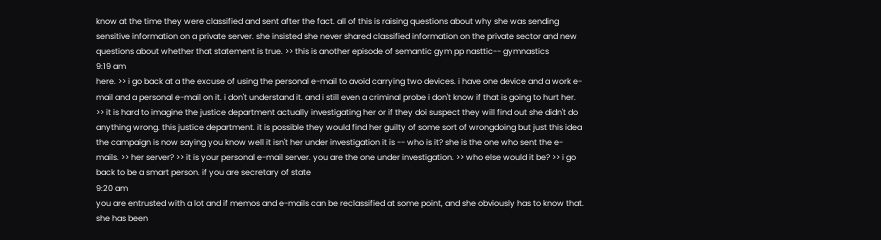know at the time they were classified and sent after the fact. all of this is raising questions about why she was sending sensitive information on a private server. she insisted she never shared classified information on the private sector and new questions about whether that statement is true. >> this is another episode of semantic gym pp nasttic-- gymnastics
9:19 am
here. >> i go back at a the excuse of using the personal e-mail to avoid carrying two devices. i have one device and a work e-mail and a personal e-mail on it. i don't understand it. and i still even a criminal probe i don't know if that is going to hurt her. >> it is hard to imagine the justice department actually investigating her or if they doi suspect they will find out she didn't do anything wrong. this justice department. it is possible they would find her guilty of some sort of wrongdoing but just this idea the campaign is now saying you know well it isn't her under investigation it is -- who is it? she is the one who sent the e-mails. >> her server? >> it is your personal e-mail server. you are the one under investigation. >> who else would it be? >> i go back to be a smart person. if you are secretary of state
9:20 am
you are entrusted with a lot and if memos and e-mails can be reclassified at some point, and she obviously has to know that. she has been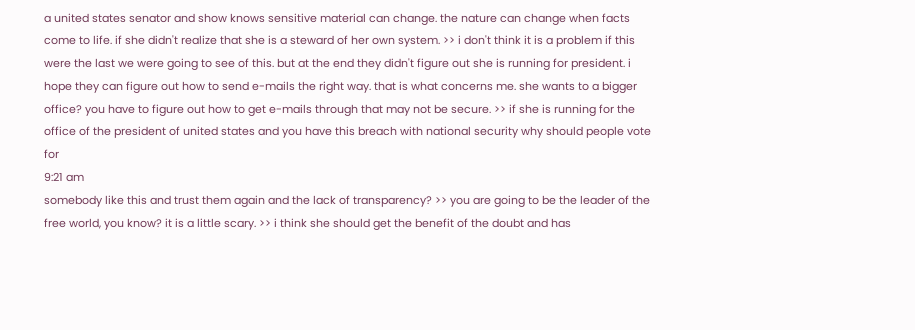a united states senator and show knows sensitive material can change. the nature can change when facts come to life. if she didn't realize that she is a steward of her own system. >> i don't think it is a problem if this were the last we were going to see of this. but at the end they didn't figure out she is running for president. i hope they can figure out how to send e-mails the right way. that is what concerns me. she wants to a bigger office? you have to figure out how to get e-mails through that may not be secure. >> if she is running for the office of the president of united states and you have this breach with national security why should people vote for
9:21 am
somebody like this and trust them again and the lack of transparency? >> you are going to be the leader of the free world, you know? it is a little scary. >> i think she should get the benefit of the doubt and has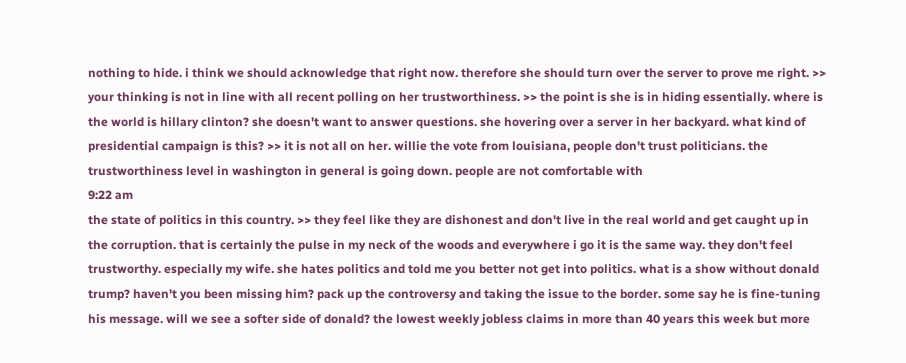nothing to hide. i think we should acknowledge that right now. therefore she should turn over the server to prove me right. >> your thinking is not in line with all recent polling on her trustworthiness. >> the point is she is in hiding essentially. where is the world is hillary clinton? she doesn't want to answer questions. she hovering over a server in her backyard. what kind of presidential campaign is this? >> it is not all on her. willie the vote from louisiana, people don't trust politicians. the trustworthiness level in washington in general is going down. people are not comfortable with
9:22 am
the state of politics in this country. >> they feel like they are dishonest and don't live in the real world and get caught up in the corruption. that is certainly the pulse in my neck of the woods and everywhere i go it is the same way. they don't feel trustworthy. especially my wife. she hates politics and told me you better not get into politics. what is a show without donald trump? haven't you been missing him? pack up the controversy and taking the issue to the border. some say he is fine-tuning his message. will we see a softer side of donald? the lowest weekly jobless claims in more than 40 years this week but more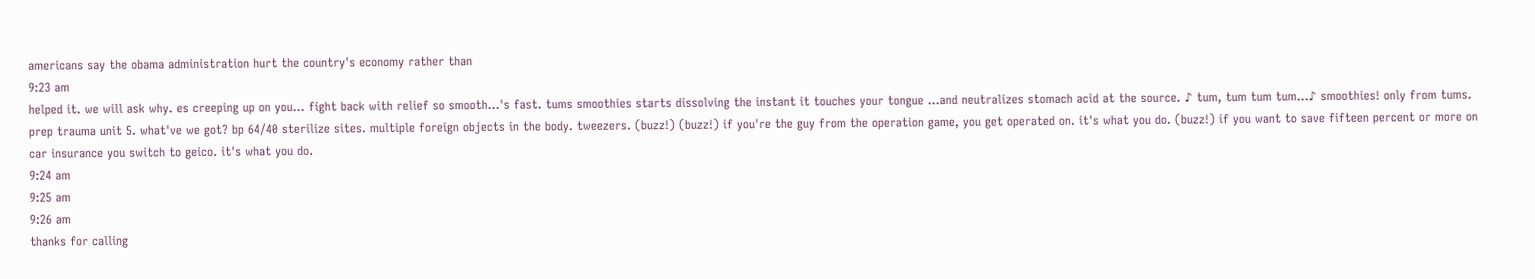americans say the obama administration hurt the country's economy rather than
9:23 am
helped it. we will ask why. es creeping up on you... fight back with relief so smooth...'s fast. tums smoothies starts dissolving the instant it touches your tongue ...and neutralizes stomach acid at the source. ♪ tum, tum tum tum...♪ smoothies! only from tums. prep trauma unit 5. what've we got? bp 64/40 sterilize sites. multiple foreign objects in the body. tweezers. (buzz!) (buzz!) if you're the guy from the operation game, you get operated on. it's what you do. (buzz!) if you want to save fifteen percent or more on car insurance you switch to geico. it's what you do.
9:24 am
9:25 am
9:26 am
thanks for calling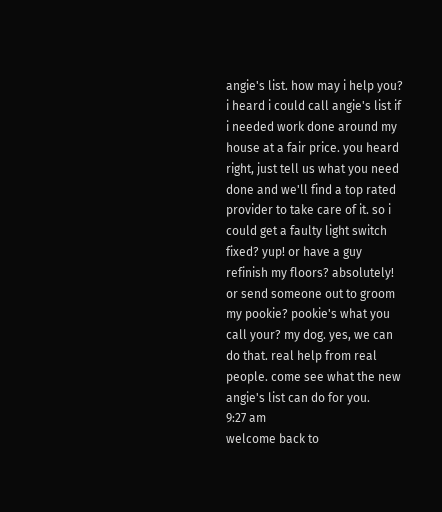angie's list. how may i help you? i heard i could call angie's list if i needed work done around my house at a fair price. you heard right, just tell us what you need done and we'll find a top rated provider to take care of it. so i could get a faulty light switch fixed? yup! or have a guy refinish my floors? absolutely! or send someone out to groom my pookie? pookie's what you call your? my dog. yes, we can do that. real help from real people. come see what the new angie's list can do for you.
9:27 am
welcome back to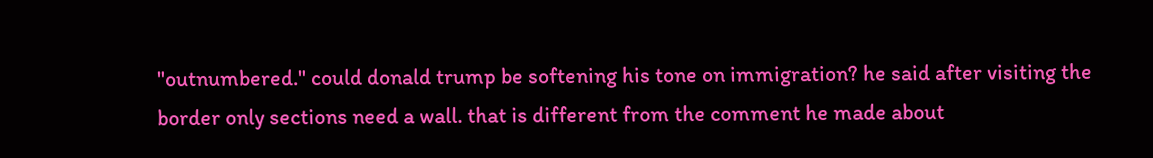"outnumbered." could donald trump be softening his tone on immigration? he said after visiting the border only sections need a wall. that is different from the comment he made about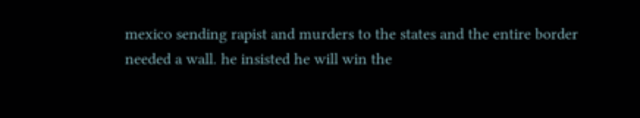mexico sending rapist and murders to the states and the entire border needed a wall. he insisted he will win the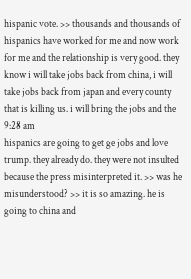hispanic vote. >> thousands and thousands of hispanics have worked for me and now work for me and the relationship is very good. they know i will take jobs back from china, i will take jobs back from japan and every county that is killing us. i will bring the jobs and the
9:28 am
hispanics are going to get ge jobs and love trump. they already do. they were not insulted because the press misinterpreted it. >> was he misunderstood? >> it is so amazing. he is going to china and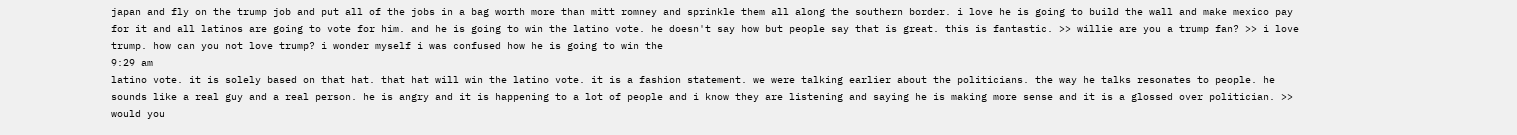japan and fly on the trump job and put all of the jobs in a bag worth more than mitt romney and sprinkle them all along the southern border. i love he is going to build the wall and make mexico pay for it and all latinos are going to vote for him. and he is going to win the latino vote. he doesn't say how but people say that is great. this is fantastic. >> willie are you a trump fan? >> i love trump. how can you not love trump? i wonder myself i was confused how he is going to win the
9:29 am
latino vote. it is solely based on that hat. that hat will win the latino vote. it is a fashion statement. we were talking earlier about the politicians. the way he talks resonates to people. he sounds like a real guy and a real person. he is angry and it is happening to a lot of people and i know they are listening and saying he is making more sense and it is a glossed over politician. >> would you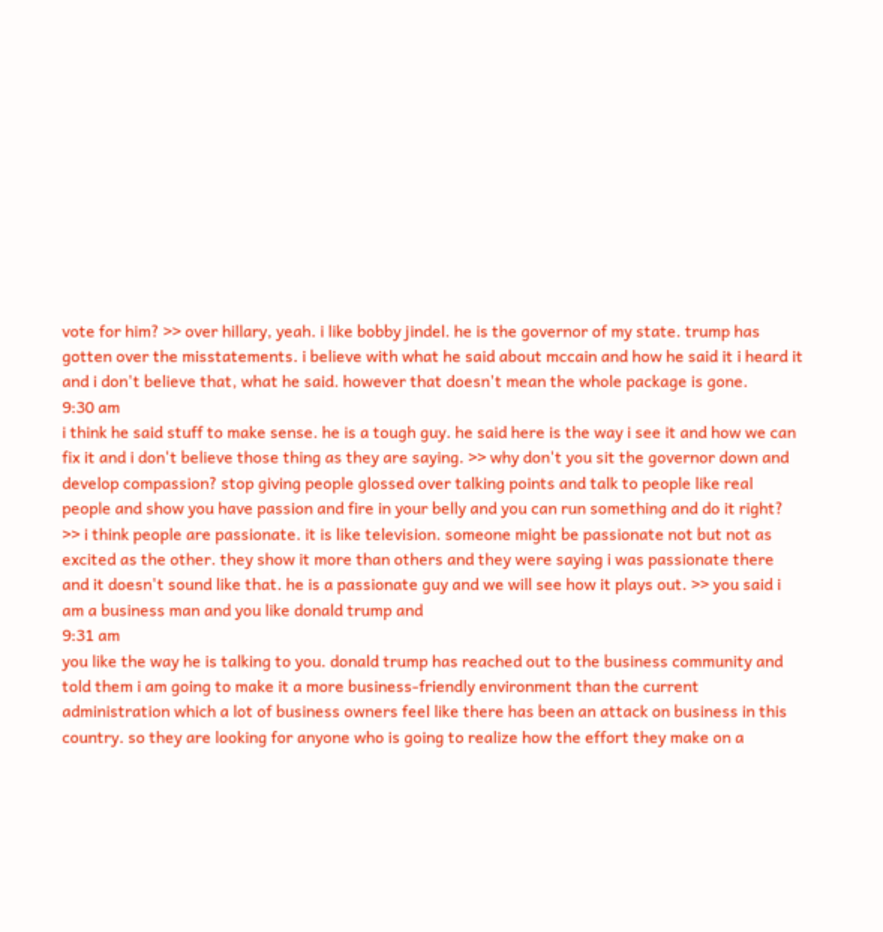vote for him? >> over hillary, yeah. i like bobby jindel. he is the governor of my state. trump has gotten over the misstatements. i believe with what he said about mccain and how he said it i heard it and i don't believe that, what he said. however that doesn't mean the whole package is gone.
9:30 am
i think he said stuff to make sense. he is a tough guy. he said here is the way i see it and how we can fix it and i don't believe those thing as they are saying. >> why don't you sit the governor down and develop compassion? stop giving people glossed over talking points and talk to people like real people and show you have passion and fire in your belly and you can run something and do it right? >> i think people are passionate. it is like television. someone might be passionate not but not as excited as the other. they show it more than others and they were saying i was passionate there and it doesn't sound like that. he is a passionate guy and we will see how it plays out. >> you said i am a business man and you like donald trump and
9:31 am
you like the way he is talking to you. donald trump has reached out to the business community and told them i am going to make it a more business-friendly environment than the current administration which a lot of business owners feel like there has been an attack on business in this country. so they are looking for anyone who is going to realize how the effort they make on a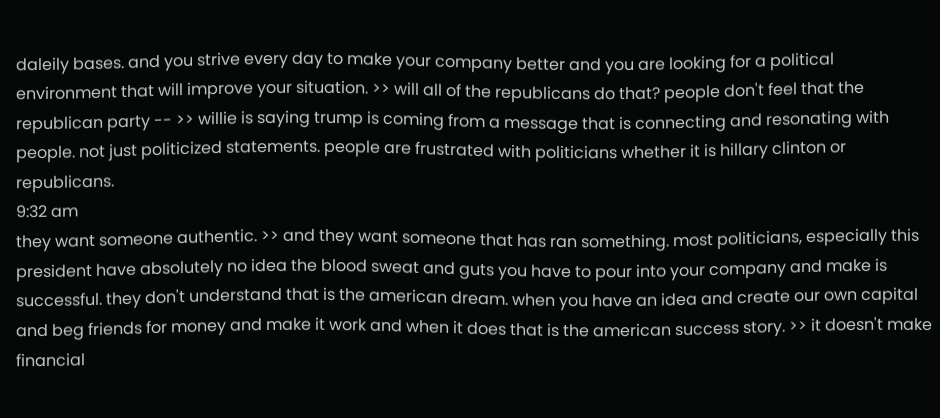daleily bases. and you strive every day to make your company better and you are looking for a political environment that will improve your situation. >> will all of the republicans do that? people don't feel that the republican party -- >> willie is saying trump is coming from a message that is connecting and resonating with people. not just politicized statements. people are frustrated with politicians whether it is hillary clinton or republicans.
9:32 am
they want someone authentic. >> and they want someone that has ran something. most politicians, especially this president have absolutely no idea the blood sweat and guts you have to pour into your company and make is successful. they don't understand that is the american dream. when you have an idea and create our own capital and beg friends for money and make it work and when it does that is the american success story. >> it doesn't make financial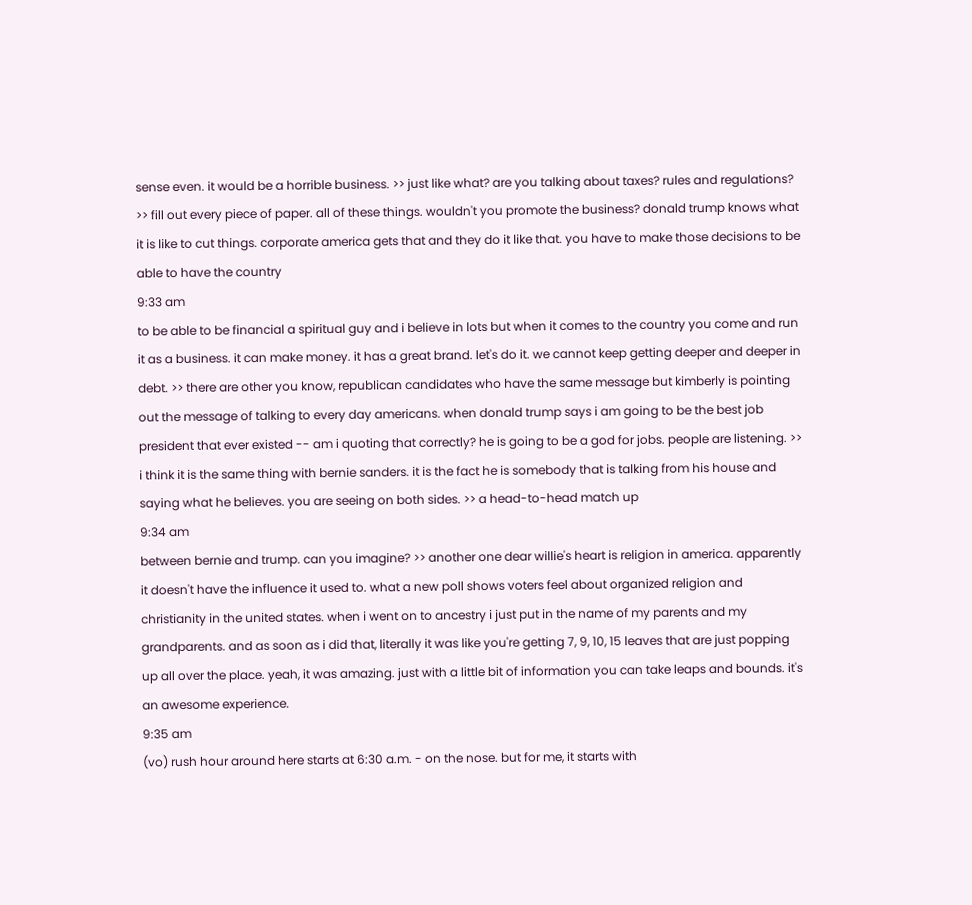sense even. it would be a horrible business. >> just like what? are you talking about taxes? rules and regulations? >> fill out every piece of paper. all of these things. wouldn't you promote the business? donald trump knows what it is like to cut things. corporate america gets that and they do it like that. you have to make those decisions to be able to have the country
9:33 am
to be able to be financial a spiritual guy and i believe in lots but when it comes to the country you come and run it as a business. it can make money. it has a great brand. let's do it. we cannot keep getting deeper and deeper in debt. >> there are other you know, republican candidates who have the same message but kimberly is pointing out the message of talking to every day americans. when donald trump says i am going to be the best job president that ever existed -- am i quoting that correctly? he is going to be a god for jobs. people are listening. >> i think it is the same thing with bernie sanders. it is the fact he is somebody that is talking from his house and saying what he believes. you are seeing on both sides. >> a head-to-head match up
9:34 am
between bernie and trump. can you imagine? >> another one dear willie's heart is religion in america. apparently it doesn't have the influence it used to. what a new poll shows voters feel about organized religion and christianity in the united states. when i went on to ancestry i just put in the name of my parents and my grandparents. and as soon as i did that, literally it was like you're getting 7, 9, 10, 15 leaves that are just popping up all over the place. yeah, it was amazing. just with a little bit of information you can take leaps and bounds. it's an awesome experience.
9:35 am
(vo) rush hour around here starts at 6:30 a.m. - on the nose. but for me, it starts with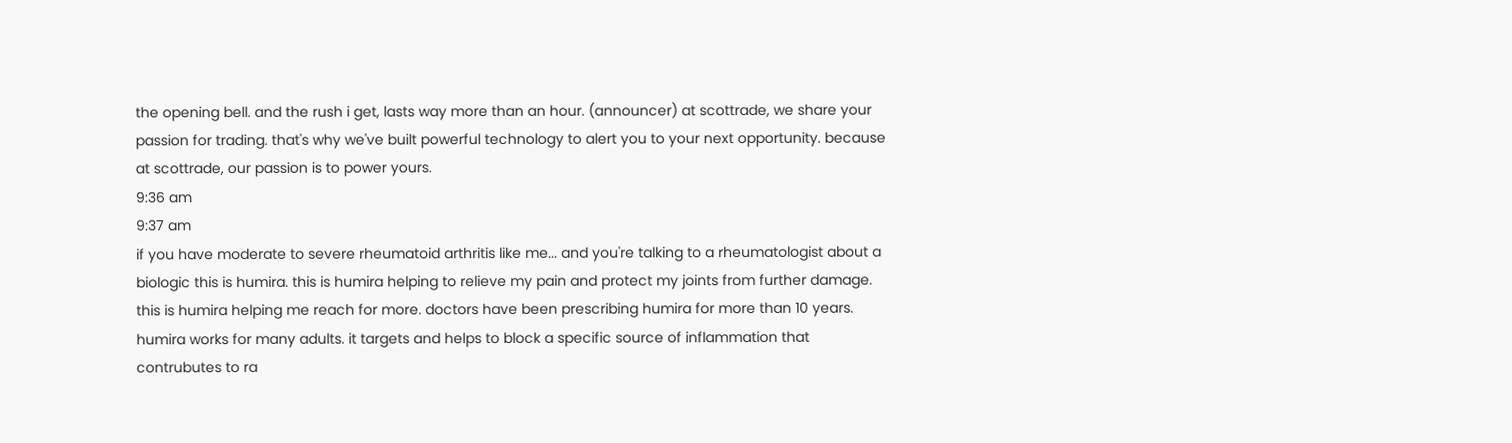the opening bell. and the rush i get, lasts way more than an hour. (announcer) at scottrade, we share your passion for trading. that's why we've built powerful technology to alert you to your next opportunity. because at scottrade, our passion is to power yours.
9:36 am
9:37 am
if you have moderate to severe rheumatoid arthritis like me... and you're talking to a rheumatologist about a biologic this is humira. this is humira helping to relieve my pain and protect my joints from further damage. this is humira helping me reach for more. doctors have been prescribing humira for more than 10 years. humira works for many adults. it targets and helps to block a specific source of inflammation that contrubutes to ra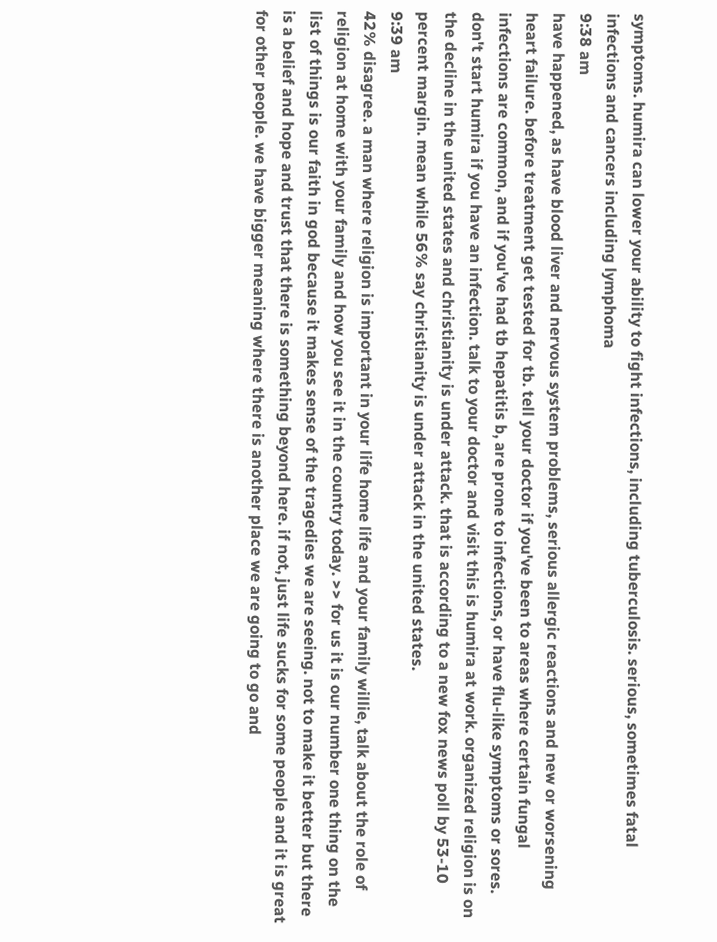symptoms. humira can lower your ability to fight infections, including tuberculosis. serious, sometimes fatal infections and cancers including lymphoma
9:38 am
have happened, as have blood liver and nervous system problems, serious allergic reactions and new or worsening heart failure. before treatment get tested for tb. tell your doctor if you've been to areas where certain fungal infections are common, and if you've had tb hepatitis b, are prone to infections, or have flu-like symptoms or sores. don't start humira if you have an infection. talk to your doctor and visit this is humira at work. organized religion is on the decline in the united states and christianity is under attack. that is according to a new fox news poll by 53-10 percent margin. mean while 56% say christianity is under attack in the united states.
9:39 am
42% disagree. a man where religion is important in your life home life and your family willie, talk about the role of religion at home with your family and how you see it in the country today. >> for us it is our number one thing on the list of things is our faith in god because it makes sense of the tragedies we are seeing. not to make it better but there is a belief and hope and trust that there is something beyond here. if not, just life sucks for some people and it is great for other people. we have bigger meaning where there is another place we are going to go and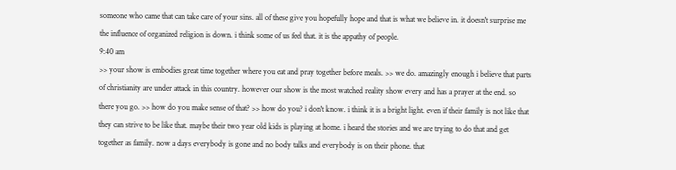someone who came that can take care of your sins. all of these give you hopefully hope and that is what we believe in. it doesn't surprise me the influence of organized religion is down. i think some of us feel that. it is the appathy of people.
9:40 am
>> your show is embodies great time together where you eat and pray together before meals. >> we do. amazingly enough i believe that parts of christianity are under attack in this country. however our show is the most watched reality show every and has a prayer at the end. so there you go. >> how do you make sense of that? >> how do you? i don't know. i think it is a bright light. even if their family is not like that they can strive to be like that. maybe their two year old kids is playing at home. i heard the stories and we are trying to do that and get together as family. now a days everybody is gone and no body talks and everybody is on their phone. that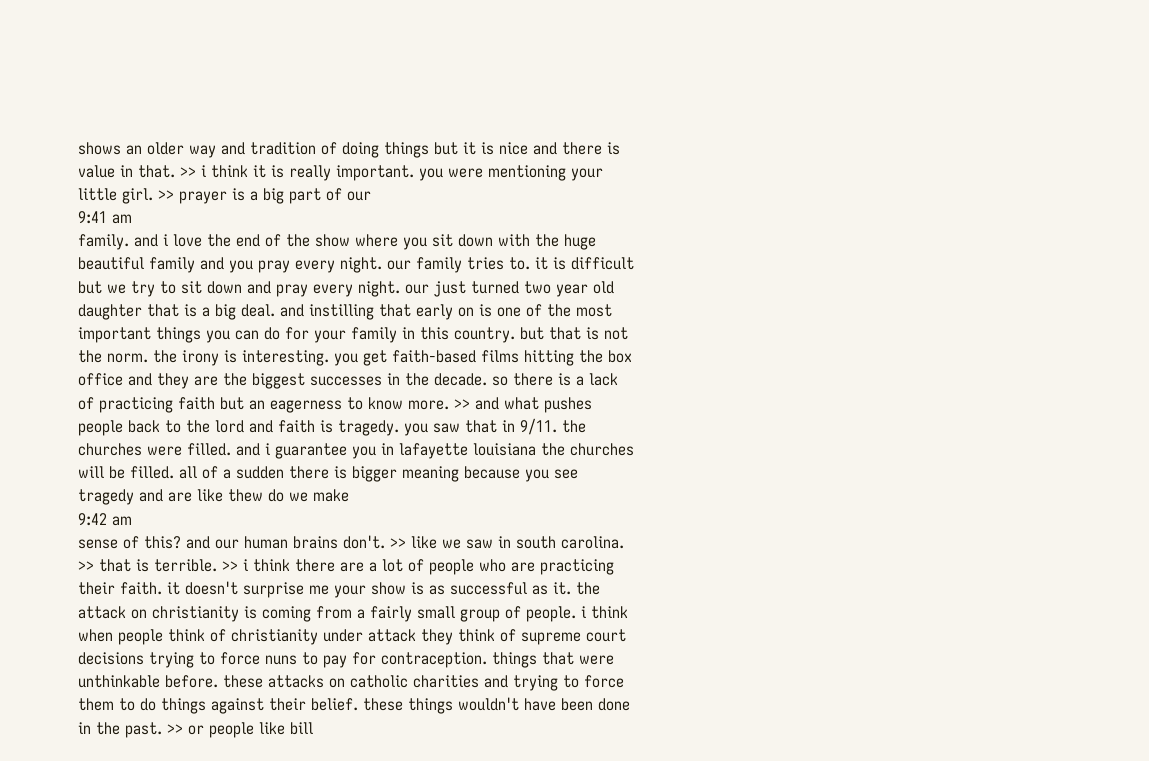shows an older way and tradition of doing things but it is nice and there is value in that. >> i think it is really important. you were mentioning your little girl. >> prayer is a big part of our
9:41 am
family. and i love the end of the show where you sit down with the huge beautiful family and you pray every night. our family tries to. it is difficult but we try to sit down and pray every night. our just turned two year old daughter that is a big deal. and instilling that early on is one of the most important things you can do for your family in this country. but that is not the norm. the irony is interesting. you get faith-based films hitting the box office and they are the biggest successes in the decade. so there is a lack of practicing faith but an eagerness to know more. >> and what pushes people back to the lord and faith is tragedy. you saw that in 9/11. the churches were filled. and i guarantee you in lafayette louisiana the churches will be filled. all of a sudden there is bigger meaning because you see tragedy and are like thew do we make
9:42 am
sense of this? and our human brains don't. >> like we saw in south carolina. >> that is terrible. >> i think there are a lot of people who are practicing their faith. it doesn't surprise me your show is as successful as it. the attack on christianity is coming from a fairly small group of people. i think when people think of christianity under attack they think of supreme court decisions trying to force nuns to pay for contraception. things that were unthinkable before. these attacks on catholic charities and trying to force them to do things against their belief. these things wouldn't have been done in the past. >> or people like bill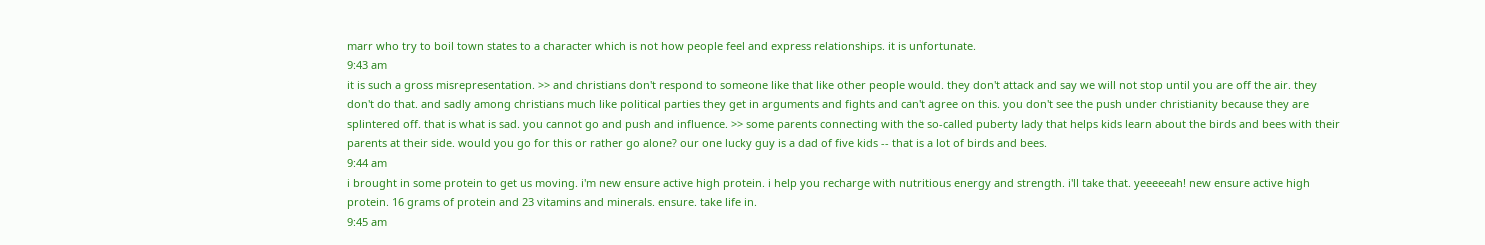marr who try to boil town states to a character which is not how people feel and express relationships. it is unfortunate.
9:43 am
it is such a gross misrepresentation. >> and christians don't respond to someone like that like other people would. they don't attack and say we will not stop until you are off the air. they don't do that. and sadly among christians much like political parties they get in arguments and fights and can't agree on this. you don't see the push under christianity because they are splintered off. that is what is sad. you cannot go and push and influence. >> some parents connecting with the so-called puberty lady that helps kids learn about the birds and bees with their parents at their side. would you go for this or rather go alone? our one lucky guy is a dad of five kids -- that is a lot of birds and bees.
9:44 am
i brought in some protein to get us moving. i'm new ensure active high protein. i help you recharge with nutritious energy and strength. i'll take that. yeeeeeah! new ensure active high protein. 16 grams of protein and 23 vitamins and minerals. ensure. take life in.
9:45 am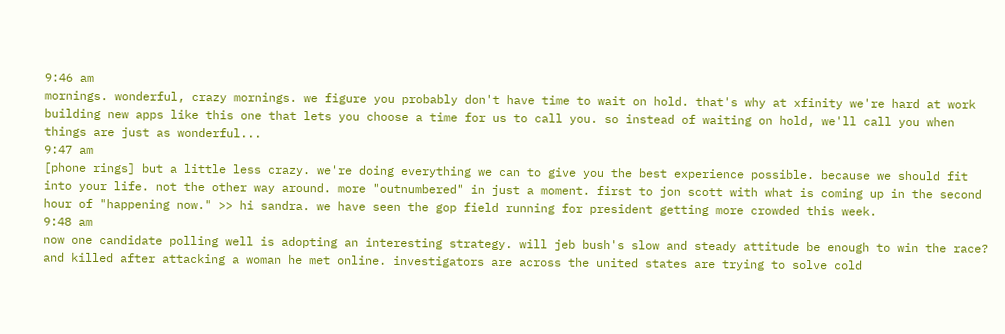9:46 am
mornings. wonderful, crazy mornings. we figure you probably don't have time to wait on hold. that's why at xfinity we're hard at work building new apps like this one that lets you choose a time for us to call you. so instead of waiting on hold, we'll call you when things are just as wonderful...
9:47 am
[phone rings] but a little less crazy. we're doing everything we can to give you the best experience possible. because we should fit into your life. not the other way around. more "outnumbered" in just a moment. first to jon scott with what is coming up in the second hour of "happening now." >> hi sandra. we have seen the gop field running for president getting more crowded this week.
9:48 am
now one candidate polling well is adopting an interesting strategy. will jeb bush's slow and steady attitude be enough to win the race? and killed after attacking a woman he met online. investigators are across the united states are trying to solve cold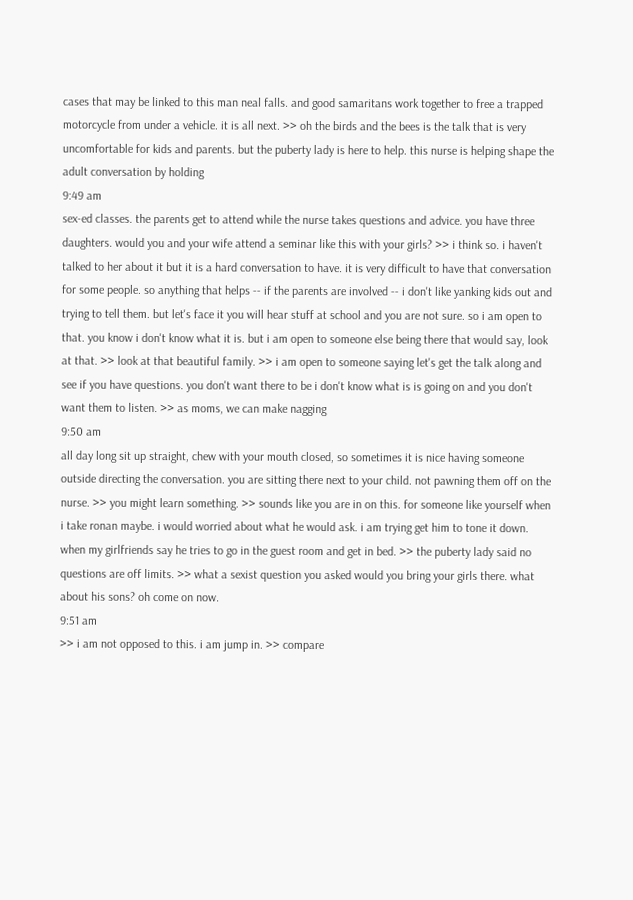cases that may be linked to this man neal falls. and good samaritans work together to free a trapped motorcycle from under a vehicle. it is all next. >> oh the birds and the bees is the talk that is very uncomfortable for kids and parents. but the puberty lady is here to help. this nurse is helping shape the adult conversation by holding
9:49 am
sex-ed classes. the parents get to attend while the nurse takes questions and advice. you have three daughters. would you and your wife attend a seminar like this with your girls? >> i think so. i haven't talked to her about it but it is a hard conversation to have. it is very difficult to have that conversation for some people. so anything that helps -- if the parents are involved -- i don't like yanking kids out and trying to tell them. but let's face it you will hear stuff at school and you are not sure. so i am open to that. you know i don't know what it is. but i am open to someone else being there that would say, look at that. >> look at that beautiful family. >> i am open to someone saying let's get the talk along and see if you have questions. you don't want there to be i don't know what is is going on and you don't want them to listen. >> as moms, we can make nagging
9:50 am
all day long sit up straight, chew with your mouth closed, so sometimes it is nice having someone outside directing the conversation. you are sitting there next to your child. not pawning them off on the nurse. >> you might learn something. >> sounds like you are in on this. for someone like yourself when i take ronan maybe. i would worried about what he would ask. i am trying get him to tone it down. when my girlfriends say he tries to go in the guest room and get in bed. >> the puberty lady said no questions are off limits. >> what a sexist question you asked would you bring your girls there. what about his sons? oh come on now.
9:51 am
>> i am not opposed to this. i am jump in. >> compare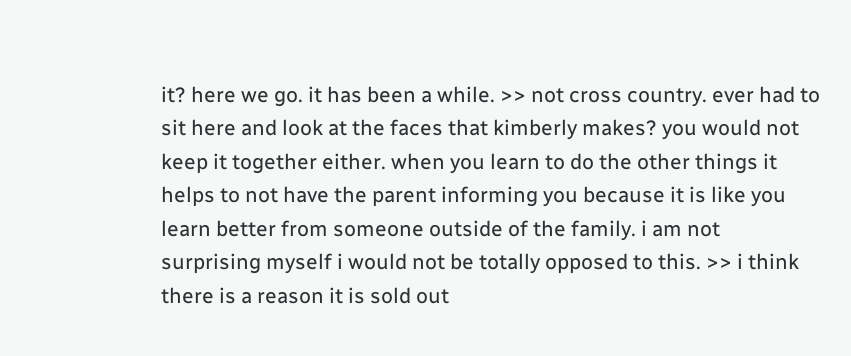it? here we go. it has been a while. >> not cross country. ever had to sit here and look at the faces that kimberly makes? you would not keep it together either. when you learn to do the other things it helps to not have the parent informing you because it is like you learn better from someone outside of the family. i am not surprising myself i would not be totally opposed to this. >> i think there is a reason it is sold out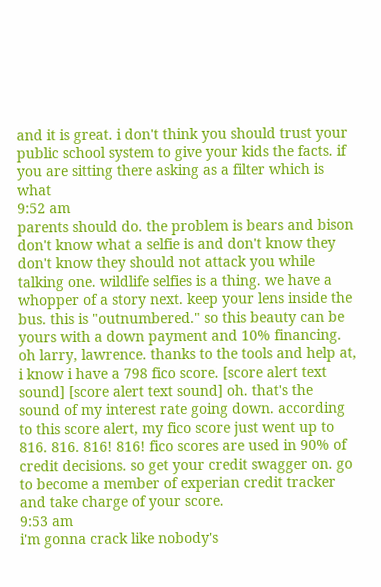and it is great. i don't think you should trust your public school system to give your kids the facts. if you are sitting there asking as a filter which is what
9:52 am
parents should do. the problem is bears and bison don't know what a selfie is and don't know they don't know they should not attack you while talking one. wildlife selfies is a thing. we have a whopper of a story next. keep your lens inside the bus. this is "outnumbered." so this beauty can be yours with a down payment and 10% financing. oh larry, lawrence. thanks to the tools and help at, i know i have a 798 fico score. [score alert text sound] [score alert text sound] oh. that's the sound of my interest rate going down. according to this score alert, my fico score just went up to 816. 816. 816! 816! fico scores are used in 90% of credit decisions. so get your credit swagger on. go to become a member of experian credit tracker and take charge of your score.
9:53 am
i'm gonna crack like nobody's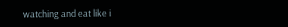watching and eat like i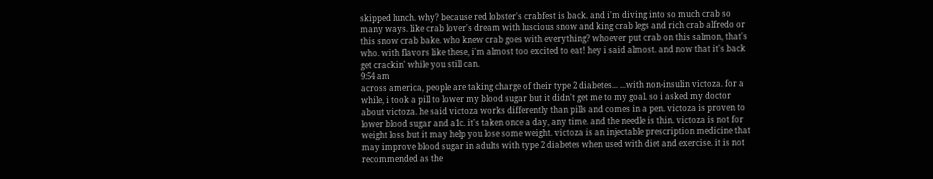skipped lunch. why? because red lobster's crabfest is back. and i'm diving into so much crab so many ways. like crab lover's dream with luscious snow and king crab legs and rich crab alfredo or this snow crab bake. who knew crab goes with everything? whoever put crab on this salmon, that's who. with flavors like these, i'm almost too excited to eat! hey i said almost. and now that it's back get crackin' while you still can.
9:54 am
across america, people are taking charge of their type 2 diabetes... ...with non-insulin victoza. for a while, i took a pill to lower my blood sugar but it didn't get me to my goal. so i asked my doctor about victoza. he said victoza works differently than pills and comes in a pen. victoza is proven to lower blood sugar and a1c. it's taken once a day, any time. and the needle is thin. victoza is not for weight loss but it may help you lose some weight. victoza is an injectable prescription medicine that may improve blood sugar in adults with type 2 diabetes when used with diet and exercise. it is not recommended as the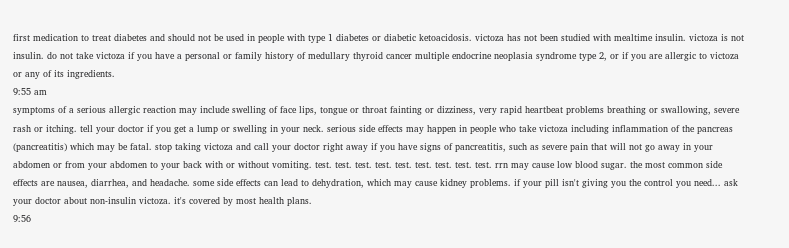first medication to treat diabetes and should not be used in people with type 1 diabetes or diabetic ketoacidosis. victoza has not been studied with mealtime insulin. victoza is not insulin. do not take victoza if you have a personal or family history of medullary thyroid cancer multiple endocrine neoplasia syndrome type 2, or if you are allergic to victoza or any of its ingredients.
9:55 am
symptoms of a serious allergic reaction may include swelling of face lips, tongue or throat fainting or dizziness, very rapid heartbeat problems breathing or swallowing, severe rash or itching. tell your doctor if you get a lump or swelling in your neck. serious side effects may happen in people who take victoza including inflammation of the pancreas (pancreatitis) which may be fatal. stop taking victoza and call your doctor right away if you have signs of pancreatitis, such as severe pain that will not go away in your abdomen or from your abdomen to your back with or without vomiting. test. test. test. test. test. test. test. test. test. rrn may cause low blood sugar. the most common side effects are nausea, diarrhea, and headache. some side effects can lead to dehydration, which may cause kidney problems. if your pill isn't giving you the control you need... ask your doctor about non-insulin victoza. it's covered by most health plans.
9:56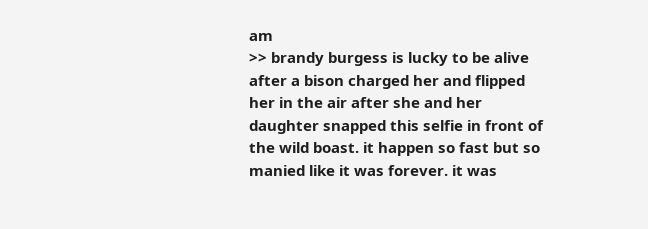am
>> brandy burgess is lucky to be alive after a bison charged her and flipped her in the air after she and her daughter snapped this selfie in front of the wild boast. it happen so fast but so manied like it was forever. it was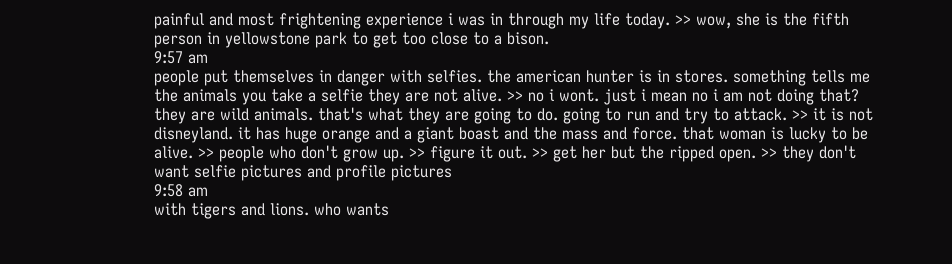painful and most frightening experience i was in through my life today. >> wow, she is the fifth person in yellowstone park to get too close to a bison.
9:57 am
people put themselves in danger with selfies. the american hunter is in stores. something tells me the animals you take a selfie they are not alive. >> no i wont. just i mean no i am not doing that? they are wild animals. that's what they are going to do. going to run and try to attack. >> it is not disneyland. it has huge orange and a giant boast and the mass and force. that woman is lucky to be alive. >> people who don't grow up. >> figure it out. >> get her but the ripped open. >> they don't want selfie pictures and profile pictures
9:58 am
with tigers and lions. who wants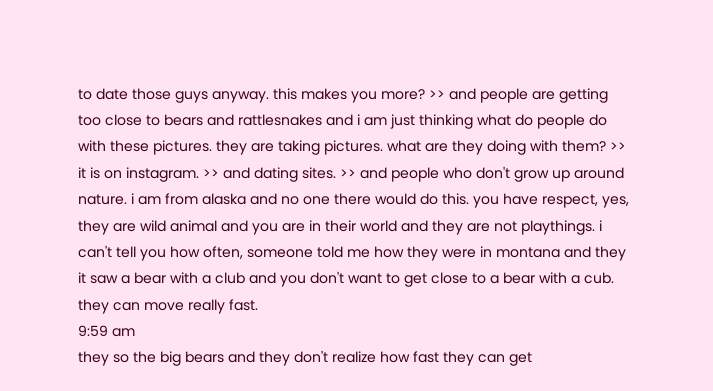to date those guys anyway. this makes you more? >> and people are getting too close to bears and rattlesnakes and i am just thinking what do people do with these pictures. they are taking pictures. what are they doing with them? >> it is on instagram. >> and dating sites. >> and people who don't grow up around nature. i am from alaska and no one there would do this. you have respect, yes, they are wild animal and you are in their world and they are not playthings. i can't tell you how often, someone told me how they were in montana and they it saw a bear with a club and you don't want to get close to a bear with a cub. they can move really fast.
9:59 am
they so the big bears and they don't realize how fast they can get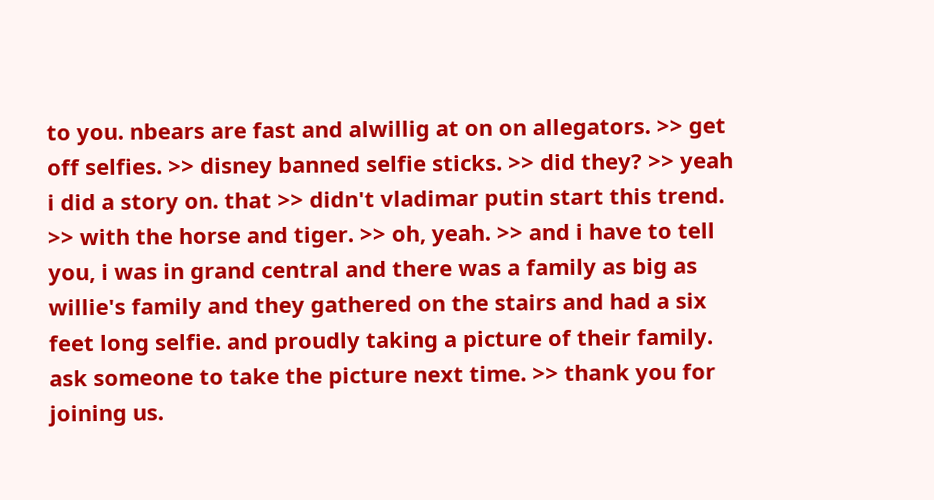to you. nbears are fast and alwillig at on on allegators. >> get off selfies. >> disney banned selfie sticks. >> did they? >> yeah i did a story on. that >> didn't vladimar putin start this trend. >> with the horse and tiger. >> oh, yeah. >> and i have to tell you, i was in grand central and there was a family as big as willie's family and they gathered on the stairs and had a six feet long selfie. and proudly taking a picture of their family. ask someone to take the picture next time. >> thank you for joining us.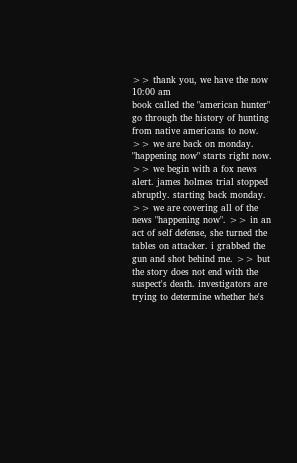>> thank you, we have the now
10:00 am
book called the "american hunter" go through the history of hunting from native americans to now. >> we are back on monday. "happening now" starts right now. >> we begin with a fox news alert. james holmes trial stopped abruptly. starting back monday. >> we are covering all of the news "happening now". >> in an act of self defense, she turned the tables on attacker. i grabbed the gun and shot behind me. >> but the story does not end with the suspect's death. investigators are trying to determine whether he's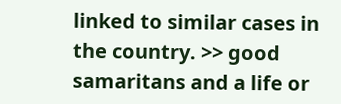linked to similar cases in the country. >> good samaritans and a life or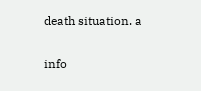death situation. a


info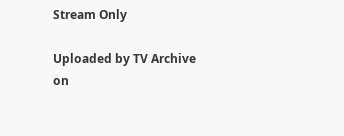Stream Only

Uploaded by TV Archive on